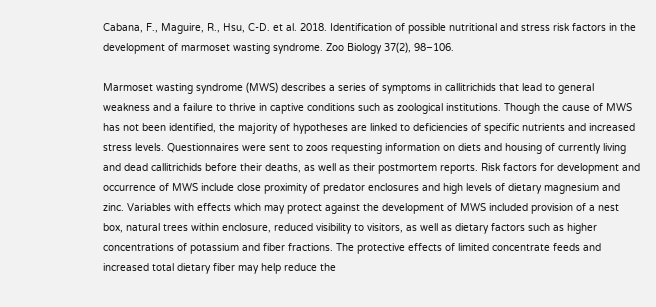Cabana, F., Maguire, R., Hsu, C-D. et al. 2018. Identification of possible nutritional and stress risk factors in the development of marmoset wasting syndrome. Zoo Biology 37(2), 98–106.

Marmoset wasting syndrome (MWS) describes a series of symptoms in callitrichids that lead to general weakness and a failure to thrive in captive conditions such as zoological institutions. Though the cause of MWS has not been identified, the majority of hypotheses are linked to deficiencies of specific nutrients and increased stress levels. Questionnaires were sent to zoos requesting information on diets and housing of currently living and dead callitrichids before their deaths, as well as their postmortem reports. Risk factors for development and occurrence of MWS include close proximity of predator enclosures and high levels of dietary magnesium and zinc. Variables with effects which may protect against the development of MWS included provision of a nest box, natural trees within enclosure, reduced visibility to visitors, as well as dietary factors such as higher concentrations of potassium and fiber fractions. The protective effects of limited concentrate feeds and increased total dietary fiber may help reduce the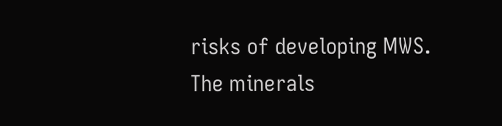risks of developing MWS. The minerals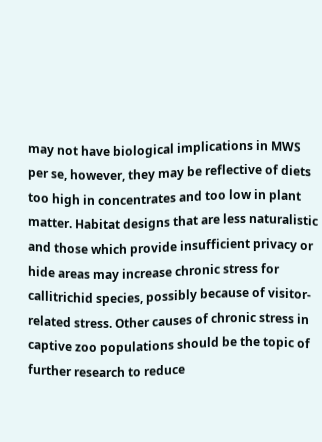may not have biological implications in MWS per se, however, they may be reflective of diets too high in concentrates and too low in plant matter. Habitat designs that are less naturalistic and those which provide insufficient privacy or hide areas may increase chronic stress for callitrichid species, possibly because of visitor‐related stress. Other causes of chronic stress in captive zoo populations should be the topic of further research to reduce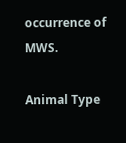occurrence of MWS.

Animal Type